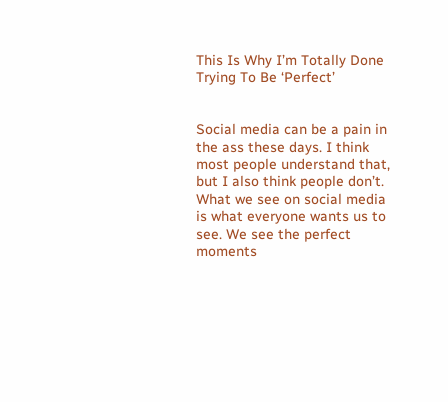This Is Why I’m Totally Done Trying To Be ‘Perfect’


Social media can be a pain in the ass these days. I think most people understand that, but I also think people don’t. What we see on social media is what everyone wants us to see. We see the perfect moments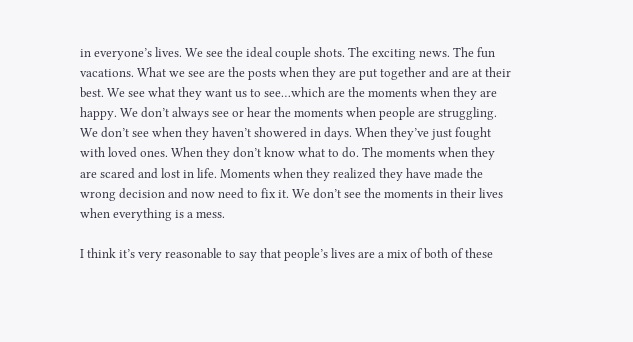in everyone’s lives. We see the ideal couple shots. The exciting news. The fun vacations. What we see are the posts when they are put together and are at their best. We see what they want us to see…which are the moments when they are happy. We don’t always see or hear the moments when people are struggling. We don’t see when they haven’t showered in days. When they’ve just fought with loved ones. When they don’t know what to do. The moments when they are scared and lost in life. Moments when they realized they have made the wrong decision and now need to fix it. We don’t see the moments in their lives when everything is a mess.

I think it’s very reasonable to say that people’s lives are a mix of both of these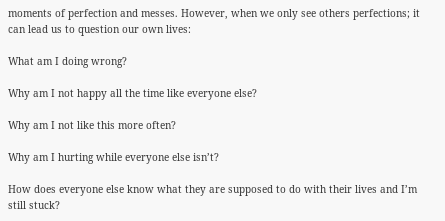moments of perfection and messes. However, when we only see others perfections; it can lead us to question our own lives:

What am I doing wrong?

Why am I not happy all the time like everyone else?

Why am I not like this more often?

Why am I hurting while everyone else isn’t?

How does everyone else know what they are supposed to do with their lives and I’m still stuck?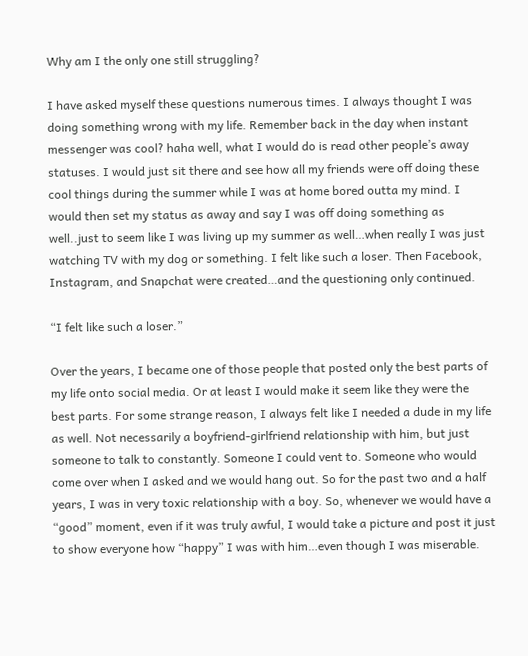Why am I the only one still struggling?

I have asked myself these questions numerous times. I always thought I was doing something wrong with my life. Remember back in the day when instant messenger was cool? haha well, what I would do is read other people’s away statuses. I would just sit there and see how all my friends were off doing these cool things during the summer while I was at home bored outta my mind. I would then set my status as away and say I was off doing something as well..just to seem like I was living up my summer as well…when really I was just watching TV with my dog or something. I felt like such a loser. Then Facebook, Instagram, and Snapchat were created…and the questioning only continued.

“I felt like such a loser.”

Over the years, I became one of those people that posted only the best parts of my life onto social media. Or at least I would make it seem like they were the best parts. For some strange reason, I always felt like I needed a dude in my life as well. Not necessarily a boyfriend-girlfriend relationship with him, but just someone to talk to constantly. Someone I could vent to. Someone who would come over when I asked and we would hang out. So for the past two and a half years, I was in very toxic relationship with a boy. So, whenever we would have a “good” moment, even if it was truly awful, I would take a picture and post it just to show everyone how “happy” I was with him…even though I was miserable.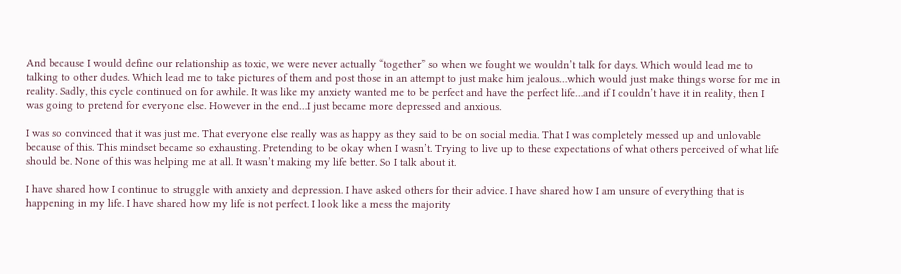And because I would define our relationship as toxic, we were never actually “together” so when we fought we wouldn’t talk for days. Which would lead me to talking to other dudes. Which lead me to take pictures of them and post those in an attempt to just make him jealous…which would just make things worse for me in reality. Sadly, this cycle continued on for awhile. It was like my anxiety wanted me to be perfect and have the perfect life…and if I couldn’t have it in reality, then I was going to pretend for everyone else. However in the end…I just became more depressed and anxious.

I was so convinced that it was just me. That everyone else really was as happy as they said to be on social media. That I was completely messed up and unlovable because of this. This mindset became so exhausting. Pretending to be okay when I wasn’t. Trying to live up to these expectations of what others perceived of what life should be. None of this was helping me at all. It wasn’t making my life better. So I talk about it.

I have shared how I continue to struggle with anxiety and depression. I have asked others for their advice. I have shared how I am unsure of everything that is happening in my life. I have shared how my life is not perfect. I look like a mess the majority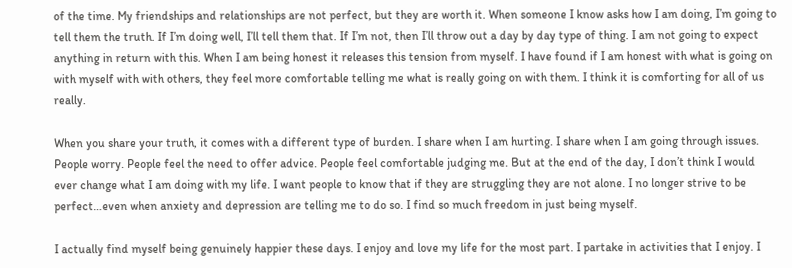of the time. My friendships and relationships are not perfect, but they are worth it. When someone I know asks how I am doing, I’m going to tell them the truth. If I’m doing well, I’ll tell them that. If I’m not, then I’ll throw out a day by day type of thing. I am not going to expect anything in return with this. When I am being honest it releases this tension from myself. I have found if I am honest with what is going on with myself with with others, they feel more comfortable telling me what is really going on with them. I think it is comforting for all of us really.

When you share your truth, it comes with a different type of burden. I share when I am hurting. I share when I am going through issues. People worry. People feel the need to offer advice. People feel comfortable judging me. But at the end of the day, I don’t think I would ever change what I am doing with my life. I want people to know that if they are struggling they are not alone. I no longer strive to be perfect…even when anxiety and depression are telling me to do so. I find so much freedom in just being myself.

I actually find myself being genuinely happier these days. I enjoy and love my life for the most part. I partake in activities that I enjoy. I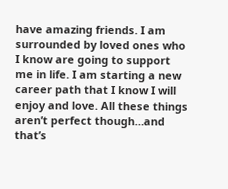have amazing friends. I am surrounded by loved ones who I know are going to support me in life. I am starting a new career path that I know I will enjoy and love. All these things aren’t perfect though…and that’s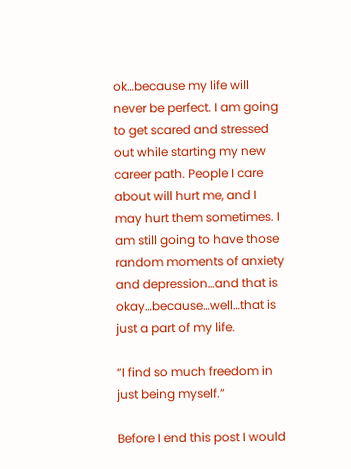ok…because my life will never be perfect. I am going to get scared and stressed out while starting my new career path. People I care about will hurt me, and I may hurt them sometimes. I am still going to have those random moments of anxiety and depression…and that is okay…because…well…that is just a part of my life.

“I find so much freedom in just being myself.”

Before I end this post I would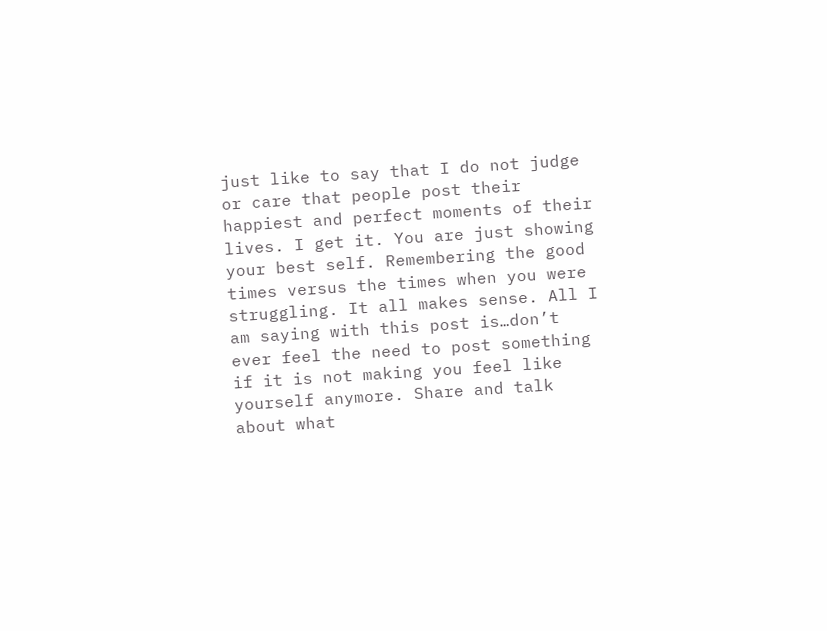just like to say that I do not judge or care that people post their happiest and perfect moments of their lives. I get it. You are just showing your best self. Remembering the good times versus the times when you were struggling. It all makes sense. All I am saying with this post is…don’t ever feel the need to post something if it is not making you feel like yourself anymore. Share and talk about what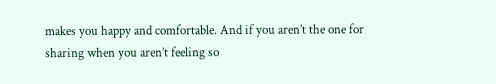makes you happy and comfortable. And if you aren’t the one for sharing when you aren’t feeling so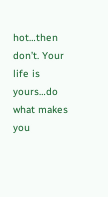hot…then don’t. Your life is yours…do what makes you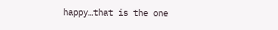happy…that is the one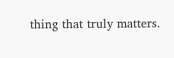thing that truly matters.